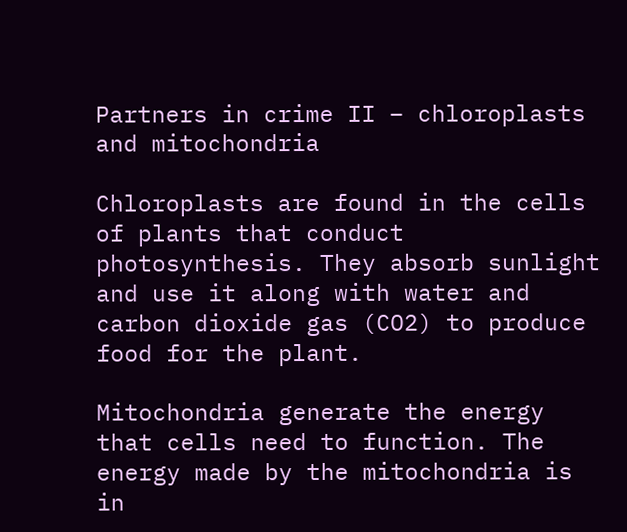Partners in crime II – chloroplasts and mitochondria

Chloroplasts are found in the cells of plants that conduct photosynthesis. They absorb sunlight and use it along with water and carbon dioxide gas (CO2) to produce food for the plant.

Mitochondria generate the energy that cells need to function. The energy made by the mitochondria is in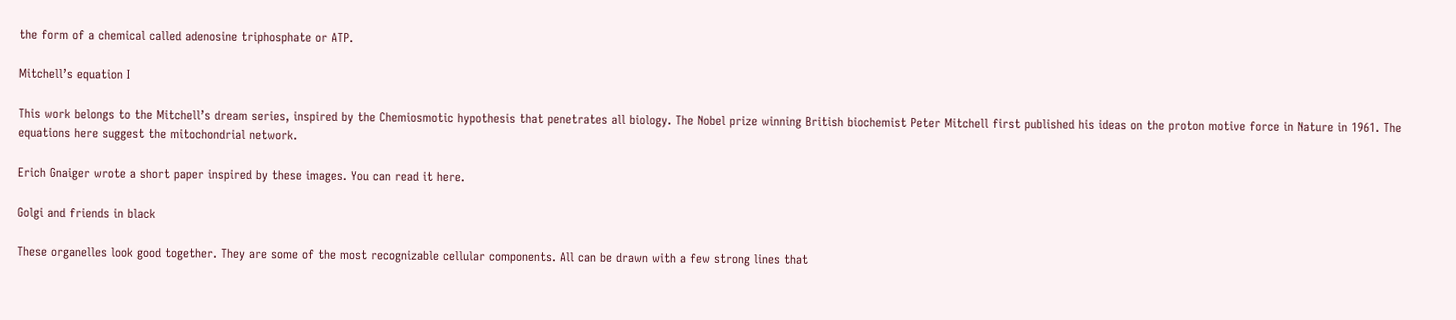the form of a chemical called adenosine triphosphate or ATP.

Mitchell’s equation I

This work belongs to the Mitchell’s dream series, inspired by the Chemiosmotic hypothesis that penetrates all biology. The Nobel prize winning British biochemist Peter Mitchell first published his ideas on the proton motive force in Nature in 1961. The equations here suggest the mitochondrial network.

Erich Gnaiger wrote a short paper inspired by these images. You can read it here.

Golgi and friends in black

These organelles look good together. They are some of the most recognizable cellular components. All can be drawn with a few strong lines that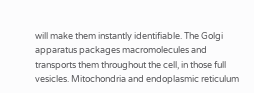will make them instantly identifiable. The Golgi apparatus packages macromolecules and transports them throughout the cell, in those full vesicles. Mitochondria and endoplasmic reticulum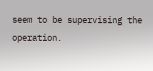seem to be supervising the operation.